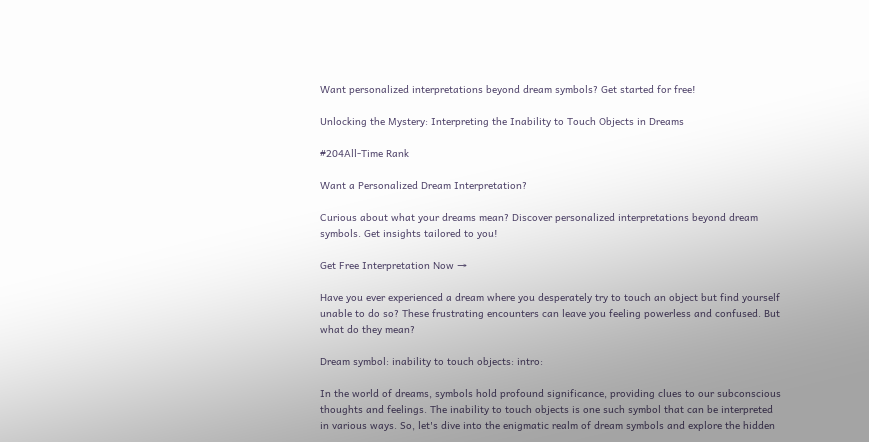Want personalized interpretations beyond dream symbols? Get started for free!

Unlocking the Mystery: Interpreting the Inability to Touch Objects in Dreams

#204All-Time Rank

Want a Personalized Dream Interpretation?

Curious about what your dreams mean? Discover personalized interpretations beyond dream symbols. Get insights tailored to you!

Get Free Interpretation Now →

Have you ever experienced a dream where you desperately try to touch an object but find yourself unable to do so? These frustrating encounters can leave you feeling powerless and confused. But what do they mean?

Dream symbol: inability to touch objects: intro:

In the world of dreams, symbols hold profound significance, providing clues to our subconscious thoughts and feelings. The inability to touch objects is one such symbol that can be interpreted in various ways. So, let's dive into the enigmatic realm of dream symbols and explore the hidden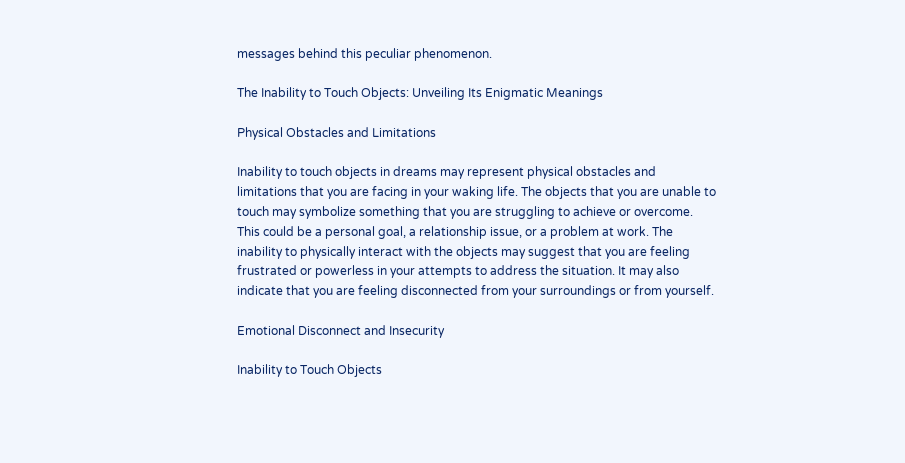messages behind this peculiar phenomenon.

The Inability to Touch Objects: Unveiling Its Enigmatic Meanings

Physical Obstacles and Limitations

Inability to touch objects in dreams may represent physical obstacles and limitations that you are facing in your waking life. The objects that you are unable to touch may symbolize something that you are struggling to achieve or overcome. This could be a personal goal, a relationship issue, or a problem at work. The inability to physically interact with the objects may suggest that you are feeling frustrated or powerless in your attempts to address the situation. It may also indicate that you are feeling disconnected from your surroundings or from yourself.

Emotional Disconnect and Insecurity

Inability to Touch Objects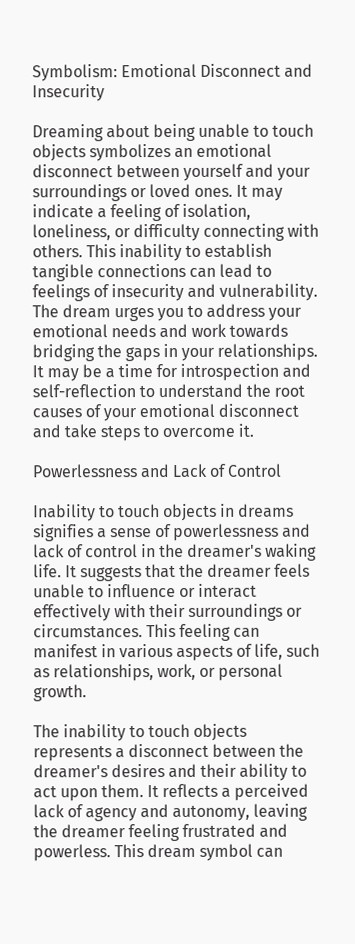Symbolism: Emotional Disconnect and Insecurity

Dreaming about being unable to touch objects symbolizes an emotional disconnect between yourself and your surroundings or loved ones. It may indicate a feeling of isolation, loneliness, or difficulty connecting with others. This inability to establish tangible connections can lead to feelings of insecurity and vulnerability. The dream urges you to address your emotional needs and work towards bridging the gaps in your relationships. It may be a time for introspection and self-reflection to understand the root causes of your emotional disconnect and take steps to overcome it.

Powerlessness and Lack of Control

Inability to touch objects in dreams signifies a sense of powerlessness and lack of control in the dreamer's waking life. It suggests that the dreamer feels unable to influence or interact effectively with their surroundings or circumstances. This feeling can manifest in various aspects of life, such as relationships, work, or personal growth.

The inability to touch objects represents a disconnect between the dreamer's desires and their ability to act upon them. It reflects a perceived lack of agency and autonomy, leaving the dreamer feeling frustrated and powerless. This dream symbol can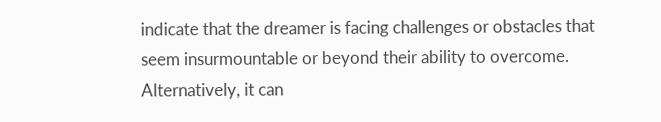indicate that the dreamer is facing challenges or obstacles that seem insurmountable or beyond their ability to overcome. Alternatively, it can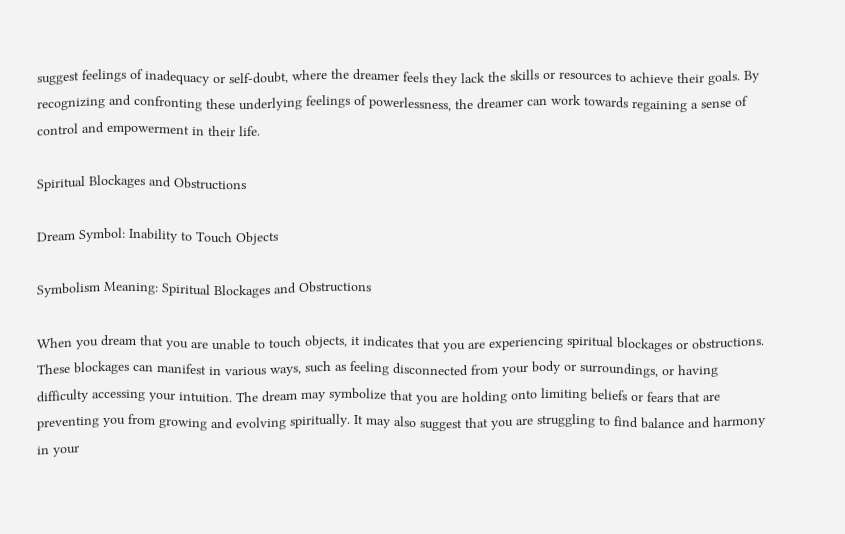suggest feelings of inadequacy or self-doubt, where the dreamer feels they lack the skills or resources to achieve their goals. By recognizing and confronting these underlying feelings of powerlessness, the dreamer can work towards regaining a sense of control and empowerment in their life.

Spiritual Blockages and Obstructions

Dream Symbol: Inability to Touch Objects

Symbolism Meaning: Spiritual Blockages and Obstructions

When you dream that you are unable to touch objects, it indicates that you are experiencing spiritual blockages or obstructions. These blockages can manifest in various ways, such as feeling disconnected from your body or surroundings, or having difficulty accessing your intuition. The dream may symbolize that you are holding onto limiting beliefs or fears that are preventing you from growing and evolving spiritually. It may also suggest that you are struggling to find balance and harmony in your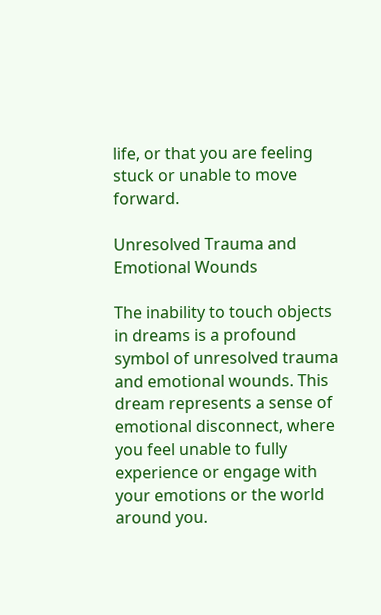life, or that you are feeling stuck or unable to move forward.

Unresolved Trauma and Emotional Wounds

The inability to touch objects in dreams is a profound symbol of unresolved trauma and emotional wounds. This dream represents a sense of emotional disconnect, where you feel unable to fully experience or engage with your emotions or the world around you.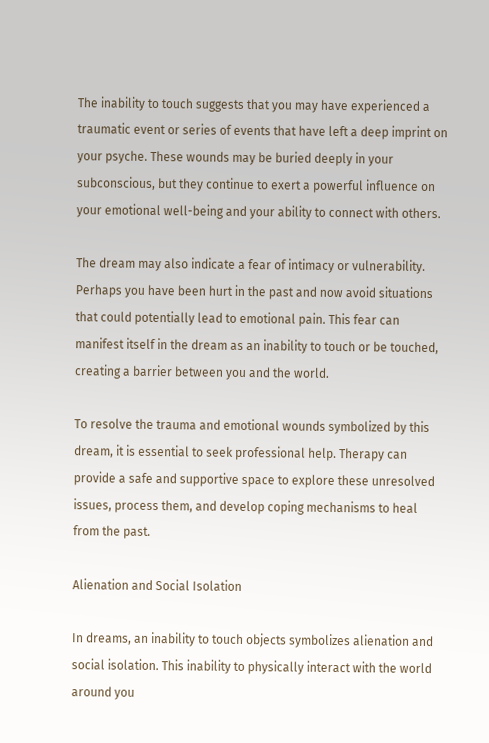The inability to touch suggests that you may have experienced a traumatic event or series of events that have left a deep imprint on your psyche. These wounds may be buried deeply in your subconscious, but they continue to exert a powerful influence on your emotional well-being and your ability to connect with others.

The dream may also indicate a fear of intimacy or vulnerability. Perhaps you have been hurt in the past and now avoid situations that could potentially lead to emotional pain. This fear can manifest itself in the dream as an inability to touch or be touched, creating a barrier between you and the world.

To resolve the trauma and emotional wounds symbolized by this dream, it is essential to seek professional help. Therapy can provide a safe and supportive space to explore these unresolved issues, process them, and develop coping mechanisms to heal from the past.

Alienation and Social Isolation

In dreams, an inability to touch objects symbolizes alienation and social isolation. This inability to physically interact with the world around you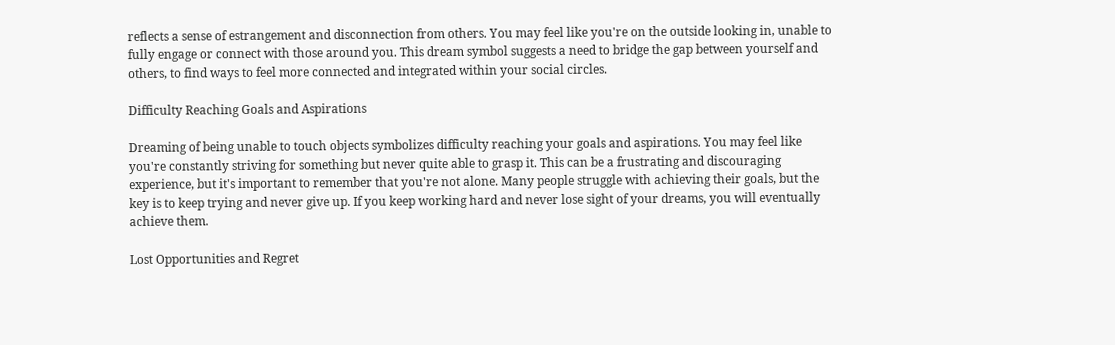reflects a sense of estrangement and disconnection from others. You may feel like you're on the outside looking in, unable to fully engage or connect with those around you. This dream symbol suggests a need to bridge the gap between yourself and others, to find ways to feel more connected and integrated within your social circles.

Difficulty Reaching Goals and Aspirations

Dreaming of being unable to touch objects symbolizes difficulty reaching your goals and aspirations. You may feel like you're constantly striving for something but never quite able to grasp it. This can be a frustrating and discouraging experience, but it's important to remember that you're not alone. Many people struggle with achieving their goals, but the key is to keep trying and never give up. If you keep working hard and never lose sight of your dreams, you will eventually achieve them.

Lost Opportunities and Regret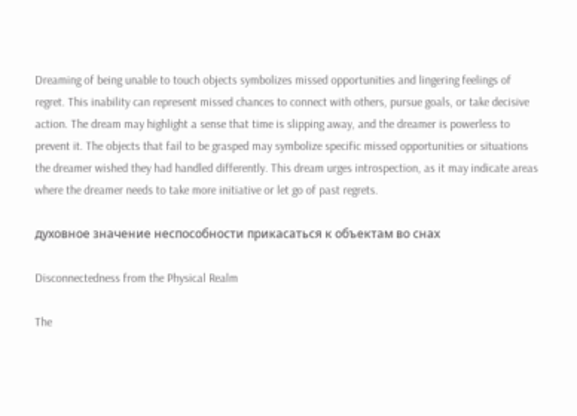Dreaming of being unable to touch objects symbolizes missed opportunities and lingering feelings of regret. This inability can represent missed chances to connect with others, pursue goals, or take decisive action. The dream may highlight a sense that time is slipping away, and the dreamer is powerless to prevent it. The objects that fail to be grasped may symbolize specific missed opportunities or situations the dreamer wished they had handled differently. This dream urges introspection, as it may indicate areas where the dreamer needs to take more initiative or let go of past regrets.

духовное значение неспособности прикасаться к объектам во снах

Disconnectedness from the Physical Realm

The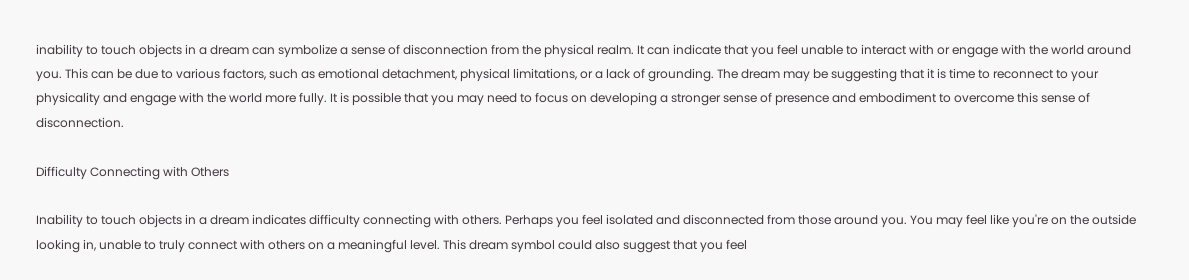inability to touch objects in a dream can symbolize a sense of disconnection from the physical realm. It can indicate that you feel unable to interact with or engage with the world around you. This can be due to various factors, such as emotional detachment, physical limitations, or a lack of grounding. The dream may be suggesting that it is time to reconnect to your physicality and engage with the world more fully. It is possible that you may need to focus on developing a stronger sense of presence and embodiment to overcome this sense of disconnection.

Difficulty Connecting with Others

Inability to touch objects in a dream indicates difficulty connecting with others. Perhaps you feel isolated and disconnected from those around you. You may feel like you're on the outside looking in, unable to truly connect with others on a meaningful level. This dream symbol could also suggest that you feel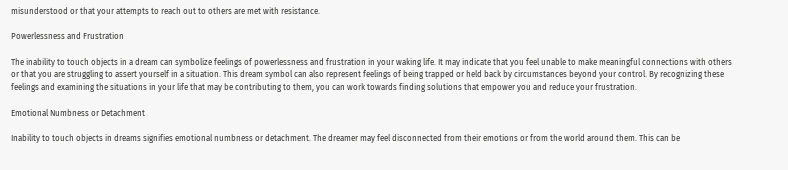misunderstood or that your attempts to reach out to others are met with resistance.

Powerlessness and Frustration

The inability to touch objects in a dream can symbolize feelings of powerlessness and frustration in your waking life. It may indicate that you feel unable to make meaningful connections with others or that you are struggling to assert yourself in a situation. This dream symbol can also represent feelings of being trapped or held back by circumstances beyond your control. By recognizing these feelings and examining the situations in your life that may be contributing to them, you can work towards finding solutions that empower you and reduce your frustration.

Emotional Numbness or Detachment

Inability to touch objects in dreams signifies emotional numbness or detachment. The dreamer may feel disconnected from their emotions or from the world around them. This can be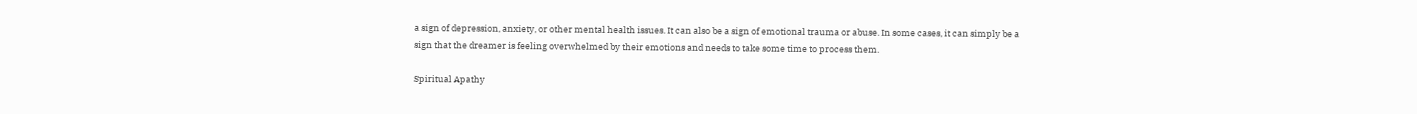a sign of depression, anxiety, or other mental health issues. It can also be a sign of emotional trauma or abuse. In some cases, it can simply be a sign that the dreamer is feeling overwhelmed by their emotions and needs to take some time to process them.

Spiritual Apathy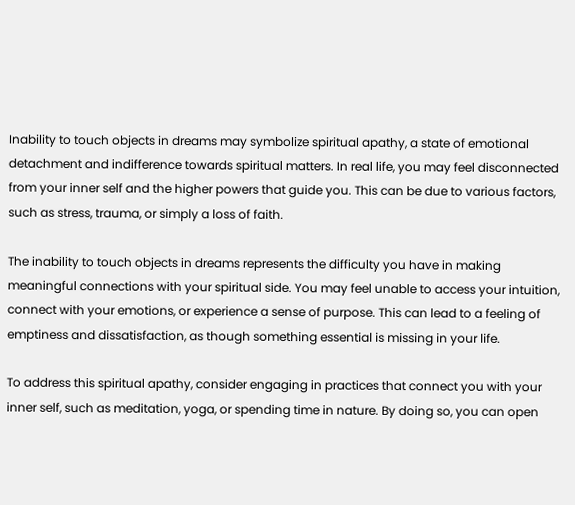Inability to touch objects in dreams may symbolize spiritual apathy, a state of emotional detachment and indifference towards spiritual matters. In real life, you may feel disconnected from your inner self and the higher powers that guide you. This can be due to various factors, such as stress, trauma, or simply a loss of faith.

The inability to touch objects in dreams represents the difficulty you have in making meaningful connections with your spiritual side. You may feel unable to access your intuition, connect with your emotions, or experience a sense of purpose. This can lead to a feeling of emptiness and dissatisfaction, as though something essential is missing in your life.

To address this spiritual apathy, consider engaging in practices that connect you with your inner self, such as meditation, yoga, or spending time in nature. By doing so, you can open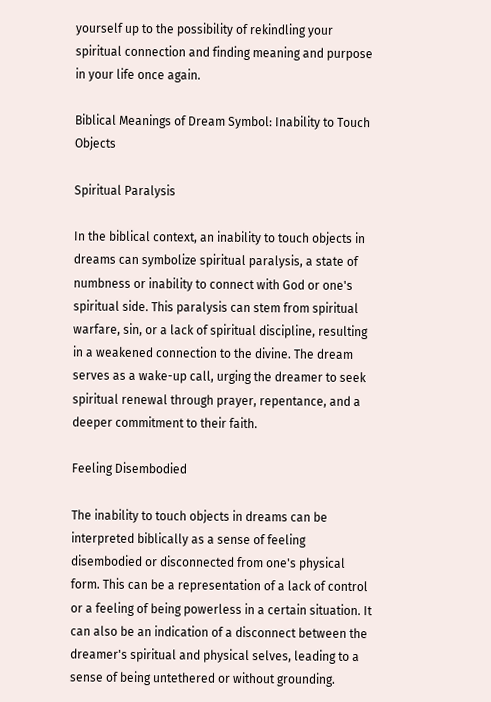yourself up to the possibility of rekindling your spiritual connection and finding meaning and purpose in your life once again.

Biblical Meanings of Dream Symbol: Inability to Touch Objects

Spiritual Paralysis

In the biblical context, an inability to touch objects in dreams can symbolize spiritual paralysis, a state of numbness or inability to connect with God or one's spiritual side. This paralysis can stem from spiritual warfare, sin, or a lack of spiritual discipline, resulting in a weakened connection to the divine. The dream serves as a wake-up call, urging the dreamer to seek spiritual renewal through prayer, repentance, and a deeper commitment to their faith.

Feeling Disembodied

The inability to touch objects in dreams can be interpreted biblically as a sense of feeling disembodied or disconnected from one's physical form. This can be a representation of a lack of control or a feeling of being powerless in a certain situation. It can also be an indication of a disconnect between the dreamer's spiritual and physical selves, leading to a sense of being untethered or without grounding.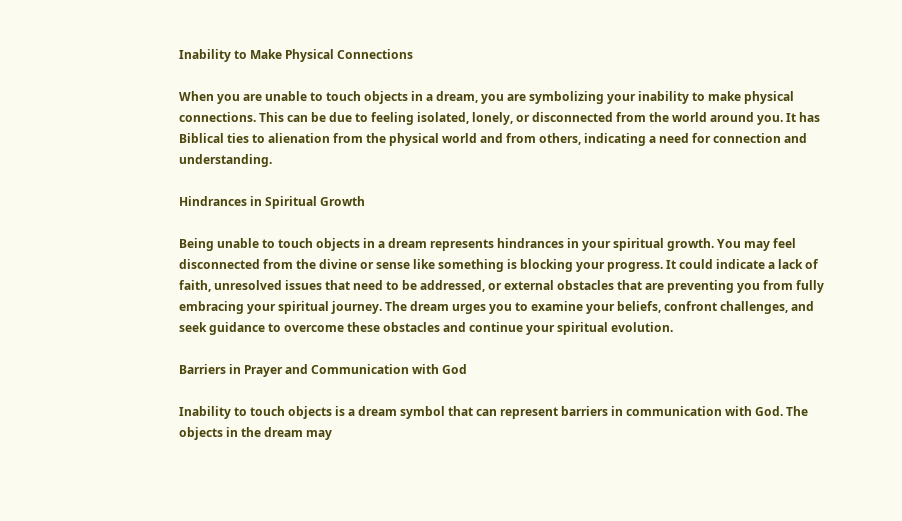Inability to Make Physical Connections

When you are unable to touch objects in a dream, you are symbolizing your inability to make physical connections. This can be due to feeling isolated, lonely, or disconnected from the world around you. It has Biblical ties to alienation from the physical world and from others, indicating a need for connection and understanding.

Hindrances in Spiritual Growth

Being unable to touch objects in a dream represents hindrances in your spiritual growth. You may feel disconnected from the divine or sense like something is blocking your progress. It could indicate a lack of faith, unresolved issues that need to be addressed, or external obstacles that are preventing you from fully embracing your spiritual journey. The dream urges you to examine your beliefs, confront challenges, and seek guidance to overcome these obstacles and continue your spiritual evolution.

Barriers in Prayer and Communication with God

Inability to touch objects is a dream symbol that can represent barriers in communication with God. The objects in the dream may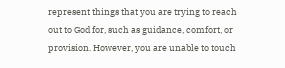represent things that you are trying to reach out to God for, such as guidance, comfort, or provision. However, you are unable to touch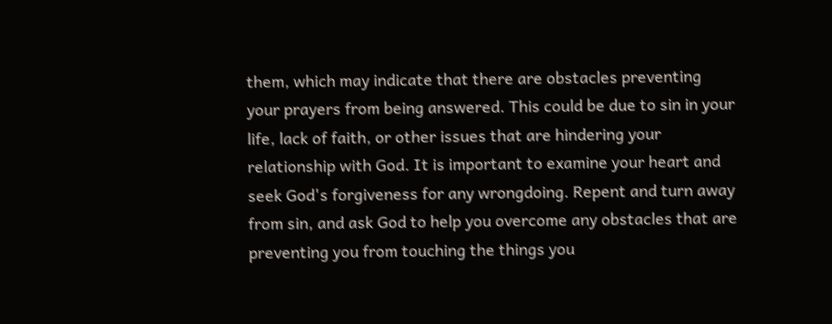them, which may indicate that there are obstacles preventing your prayers from being answered. This could be due to sin in your life, lack of faith, or other issues that are hindering your relationship with God. It is important to examine your heart and seek God's forgiveness for any wrongdoing. Repent and turn away from sin, and ask God to help you overcome any obstacles that are preventing you from touching the things you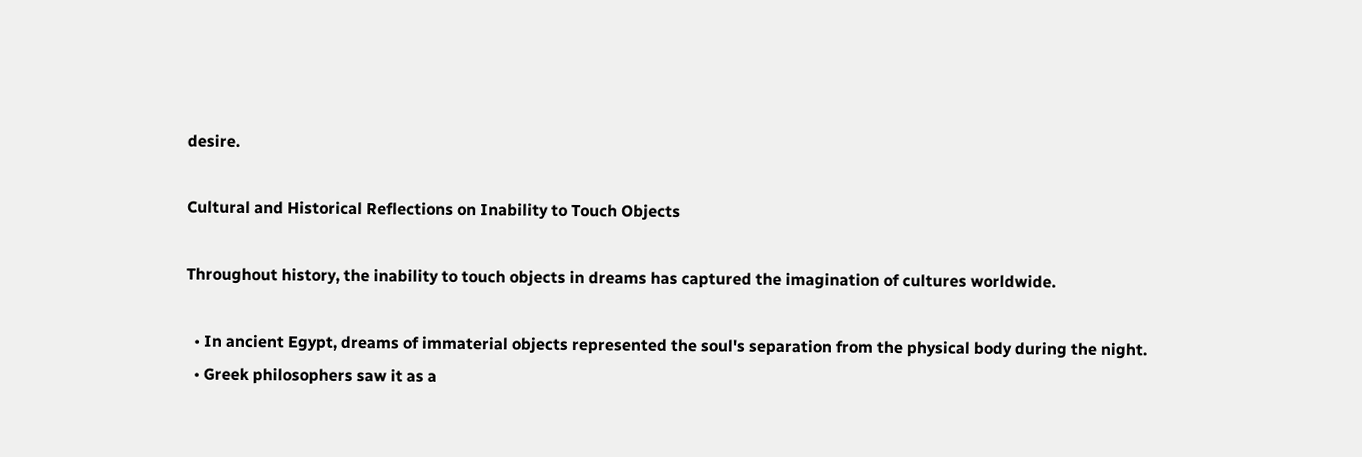desire.

Cultural and Historical Reflections on Inability to Touch Objects

Throughout history, the inability to touch objects in dreams has captured the imagination of cultures worldwide.

  • In ancient Egypt, dreams of immaterial objects represented the soul's separation from the physical body during the night.
  • Greek philosophers saw it as a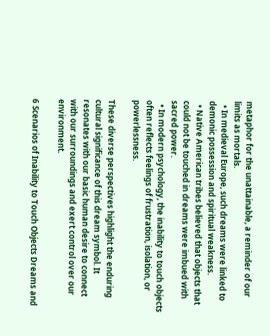metaphor for the unattainable, a reminder of our limits as mortals.
  • In medieval Europe, such dreams were linked to demonic possession and spiritual weakness.
  • Native American tribes believed that objects that could not be touched in dreams were imbued with sacred power.
  • In modern psychology, the inability to touch objects often reflects feelings of frustration, isolation, or powerlessness.

These diverse perspectives highlight the enduring cultural significance of this dream symbol. It resonates with our basic human desire to connect with our surroundings and exert control over our environment.

6 Scenarios of Inability to Touch Objects Dreams and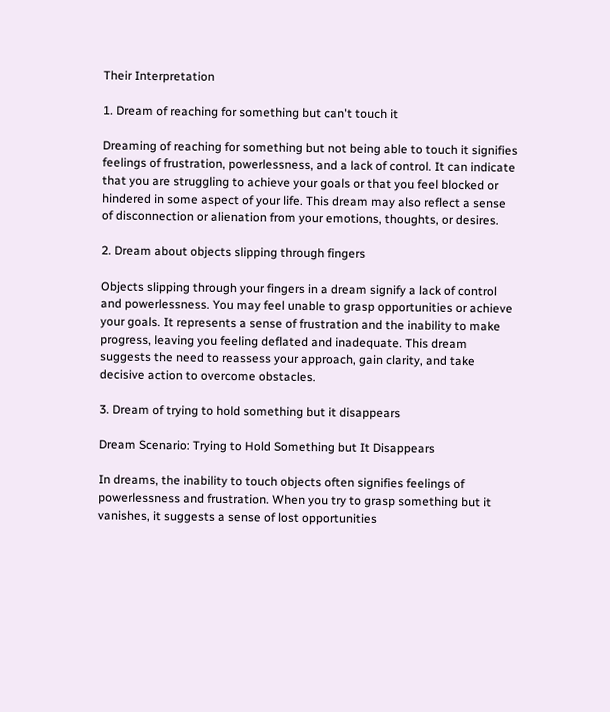Their Interpretation

1. Dream of reaching for something but can't touch it

Dreaming of reaching for something but not being able to touch it signifies feelings of frustration, powerlessness, and a lack of control. It can indicate that you are struggling to achieve your goals or that you feel blocked or hindered in some aspect of your life. This dream may also reflect a sense of disconnection or alienation from your emotions, thoughts, or desires.

2. Dream about objects slipping through fingers

Objects slipping through your fingers in a dream signify a lack of control and powerlessness. You may feel unable to grasp opportunities or achieve your goals. It represents a sense of frustration and the inability to make progress, leaving you feeling deflated and inadequate. This dream suggests the need to reassess your approach, gain clarity, and take decisive action to overcome obstacles.

3. Dream of trying to hold something but it disappears

Dream Scenario: Trying to Hold Something but It Disappears

In dreams, the inability to touch objects often signifies feelings of powerlessness and frustration. When you try to grasp something but it vanishes, it suggests a sense of lost opportunities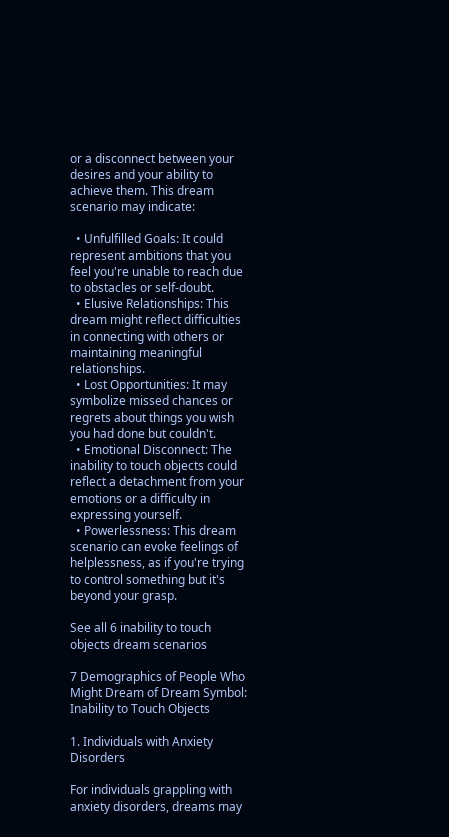or a disconnect between your desires and your ability to achieve them. This dream scenario may indicate:

  • Unfulfilled Goals: It could represent ambitions that you feel you're unable to reach due to obstacles or self-doubt.
  • Elusive Relationships: This dream might reflect difficulties in connecting with others or maintaining meaningful relationships.
  • Lost Opportunities: It may symbolize missed chances or regrets about things you wish you had done but couldn't.
  • Emotional Disconnect: The inability to touch objects could reflect a detachment from your emotions or a difficulty in expressing yourself.
  • Powerlessness: This dream scenario can evoke feelings of helplessness, as if you're trying to control something but it's beyond your grasp.

See all 6 inability to touch objects dream scenarios

7 Demographics of People Who Might Dream of Dream Symbol: Inability to Touch Objects

1. Individuals with Anxiety Disorders

For individuals grappling with anxiety disorders, dreams may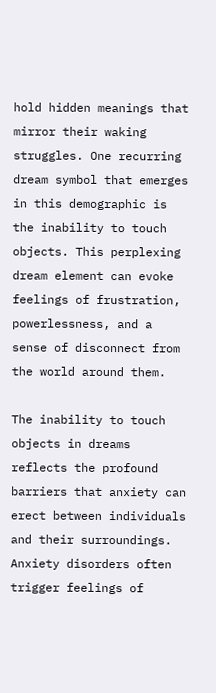hold hidden meanings that mirror their waking struggles. One recurring dream symbol that emerges in this demographic is the inability to touch objects. This perplexing dream element can evoke feelings of frustration, powerlessness, and a sense of disconnect from the world around them.

The inability to touch objects in dreams reflects the profound barriers that anxiety can erect between individuals and their surroundings. Anxiety disorders often trigger feelings of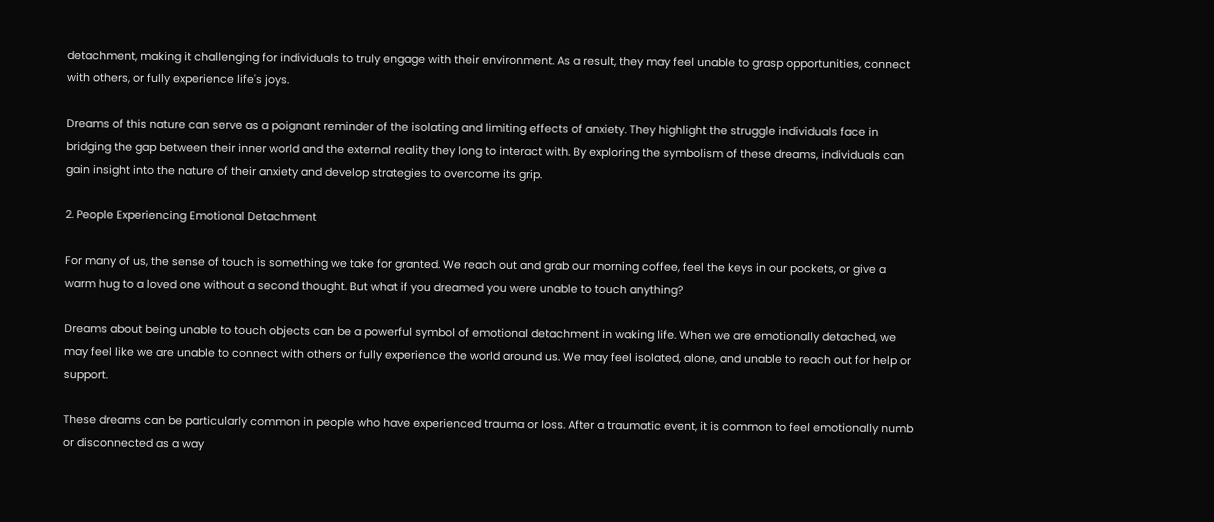detachment, making it challenging for individuals to truly engage with their environment. As a result, they may feel unable to grasp opportunities, connect with others, or fully experience life's joys.

Dreams of this nature can serve as a poignant reminder of the isolating and limiting effects of anxiety. They highlight the struggle individuals face in bridging the gap between their inner world and the external reality they long to interact with. By exploring the symbolism of these dreams, individuals can gain insight into the nature of their anxiety and develop strategies to overcome its grip.

2. People Experiencing Emotional Detachment

For many of us, the sense of touch is something we take for granted. We reach out and grab our morning coffee, feel the keys in our pockets, or give a warm hug to a loved one without a second thought. But what if you dreamed you were unable to touch anything?

Dreams about being unable to touch objects can be a powerful symbol of emotional detachment in waking life. When we are emotionally detached, we may feel like we are unable to connect with others or fully experience the world around us. We may feel isolated, alone, and unable to reach out for help or support.

These dreams can be particularly common in people who have experienced trauma or loss. After a traumatic event, it is common to feel emotionally numb or disconnected as a way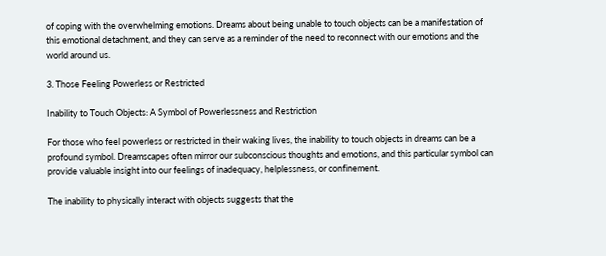of coping with the overwhelming emotions. Dreams about being unable to touch objects can be a manifestation of this emotional detachment, and they can serve as a reminder of the need to reconnect with our emotions and the world around us.

3. Those Feeling Powerless or Restricted

Inability to Touch Objects: A Symbol of Powerlessness and Restriction

For those who feel powerless or restricted in their waking lives, the inability to touch objects in dreams can be a profound symbol. Dreamscapes often mirror our subconscious thoughts and emotions, and this particular symbol can provide valuable insight into our feelings of inadequacy, helplessness, or confinement.

The inability to physically interact with objects suggests that the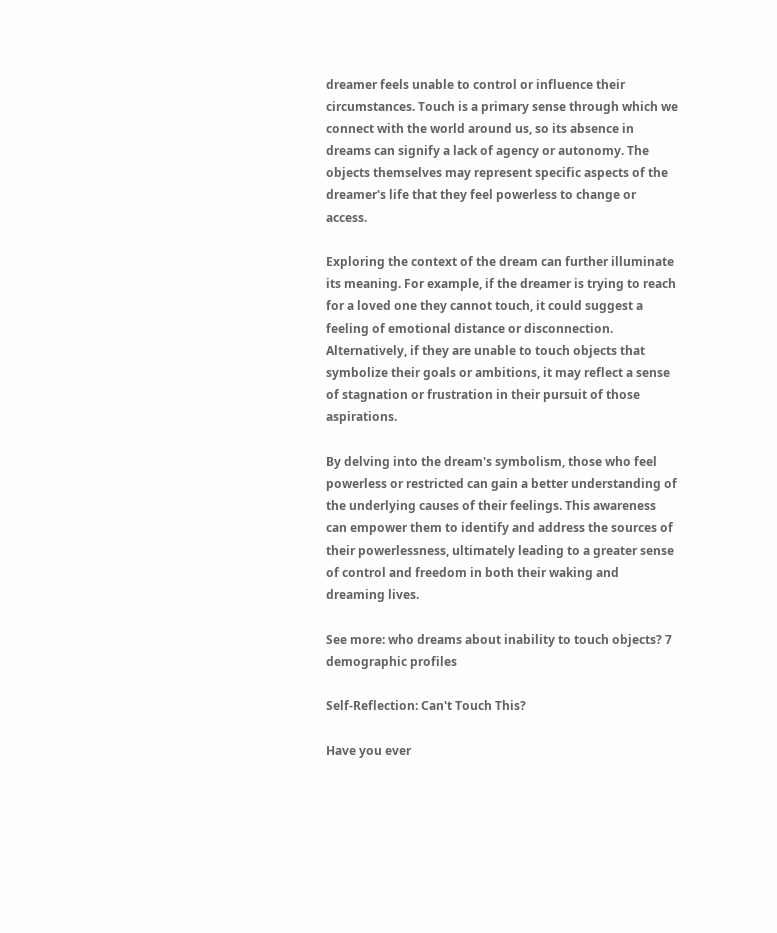dreamer feels unable to control or influence their circumstances. Touch is a primary sense through which we connect with the world around us, so its absence in dreams can signify a lack of agency or autonomy. The objects themselves may represent specific aspects of the dreamer's life that they feel powerless to change or access.

Exploring the context of the dream can further illuminate its meaning. For example, if the dreamer is trying to reach for a loved one they cannot touch, it could suggest a feeling of emotional distance or disconnection. Alternatively, if they are unable to touch objects that symbolize their goals or ambitions, it may reflect a sense of stagnation or frustration in their pursuit of those aspirations.

By delving into the dream's symbolism, those who feel powerless or restricted can gain a better understanding of the underlying causes of their feelings. This awareness can empower them to identify and address the sources of their powerlessness, ultimately leading to a greater sense of control and freedom in both their waking and dreaming lives.

See more: who dreams about inability to touch objects? 7 demographic profiles

Self-Reflection: Can't Touch This?

Have you ever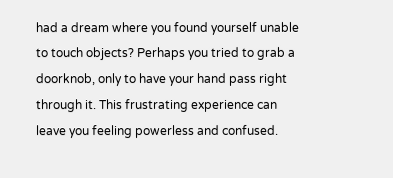had a dream where you found yourself unable to touch objects? Perhaps you tried to grab a doorknob, only to have your hand pass right through it. This frustrating experience can leave you feeling powerless and confused.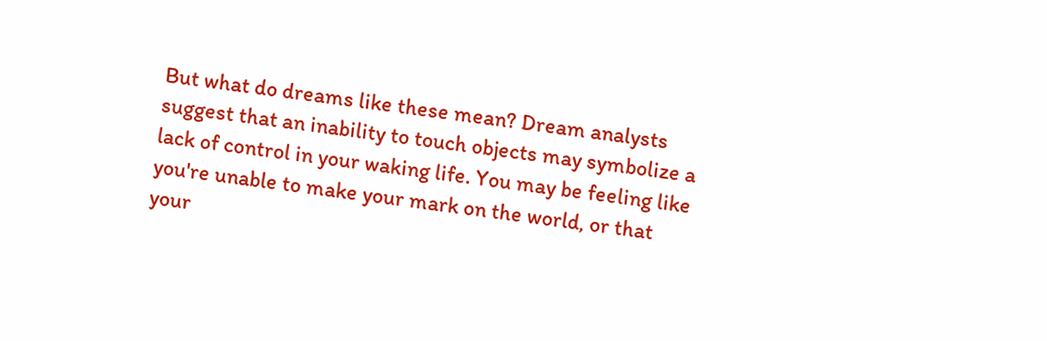But what do dreams like these mean? Dream analysts suggest that an inability to touch objects may symbolize a lack of control in your waking life. You may be feeling like you're unable to make your mark on the world, or that your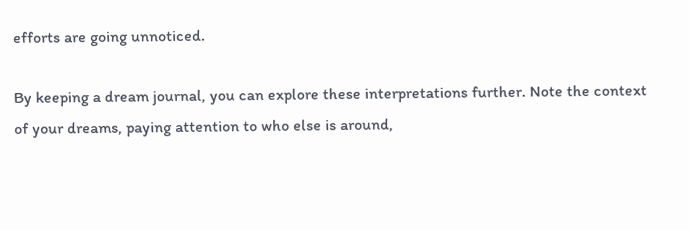efforts are going unnoticed.

By keeping a dream journal, you can explore these interpretations further. Note the context of your dreams, paying attention to who else is around,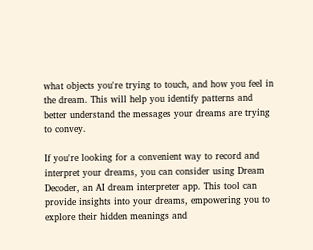what objects you're trying to touch, and how you feel in the dream. This will help you identify patterns and better understand the messages your dreams are trying to convey.

If you're looking for a convenient way to record and interpret your dreams, you can consider using Dream Decoder, an AI dream interpreter app. This tool can provide insights into your dreams, empowering you to explore their hidden meanings and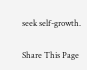seek self-growth.

Share This Page